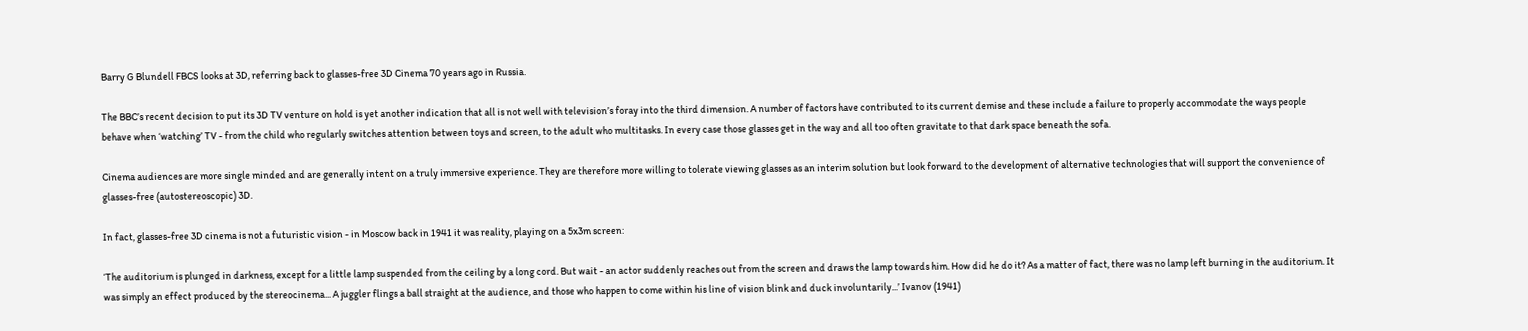Barry G Blundell FBCS looks at 3D, referring back to glasses-free 3D Cinema 70 years ago in Russia.

The BBC’s recent decision to put its 3D TV venture on hold is yet another indication that all is not well with television’s foray into the third dimension. A number of factors have contributed to its current demise and these include a failure to properly accommodate the ways people behave when ‘watching’ TV - from the child who regularly switches attention between toys and screen, to the adult who multitasks. In every case those glasses get in the way and all too often gravitate to that dark space beneath the sofa.

Cinema audiences are more single minded and are generally intent on a truly immersive experience. They are therefore more willing to tolerate viewing glasses as an interim solution but look forward to the development of alternative technologies that will support the convenience of glasses-free (autostereoscopic) 3D.

In fact, glasses-free 3D cinema is not a futuristic vision - in Moscow back in 1941 it was reality, playing on a 5x3m screen:

‘The auditorium is plunged in darkness, except for a little lamp suspended from the ceiling by a long cord. But wait - an actor suddenly reaches out from the screen and draws the lamp towards him. How did he do it? As a matter of fact, there was no lamp left burning in the auditorium. It was simply an effect produced by the stereocinema... A juggler flings a ball straight at the audience, and those who happen to come within his line of vision blink and duck involuntarily...’ Ivanov (1941)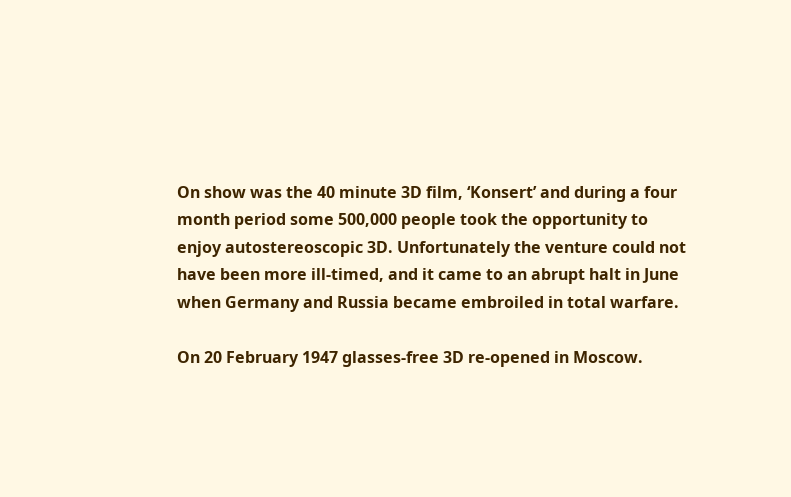On show was the 40 minute 3D film, ‘Konsert’ and during a four month period some 500,000 people took the opportunity to enjoy autostereoscopic 3D. Unfortunately the venture could not have been more ill-timed, and it came to an abrupt halt in June when Germany and Russia became embroiled in total warfare.

On 20 February 1947 glasses-free 3D re-opened in Moscow.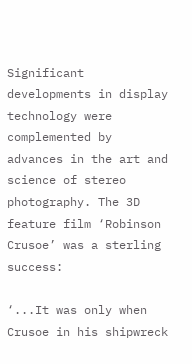Significant developments in display technology were complemented by advances in the art and science of stereo photography. The 3D feature film ‘Robinson Crusoe’ was a sterling success:

‘...It was only when Crusoe in his shipwreck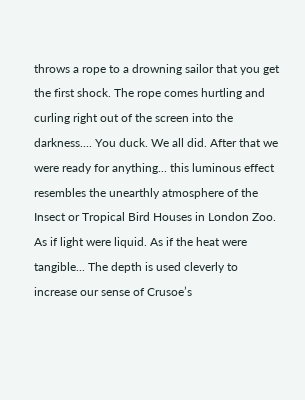throws a rope to a drowning sailor that you get the first shock. The rope comes hurtling and curling right out of the screen into the darkness.... You duck. We all did. After that we were ready for anything... this luminous effect resembles the unearthly atmosphere of the Insect or Tropical Bird Houses in London Zoo. As if light were liquid. As if the heat were tangible... The depth is used cleverly to increase our sense of Crusoe’s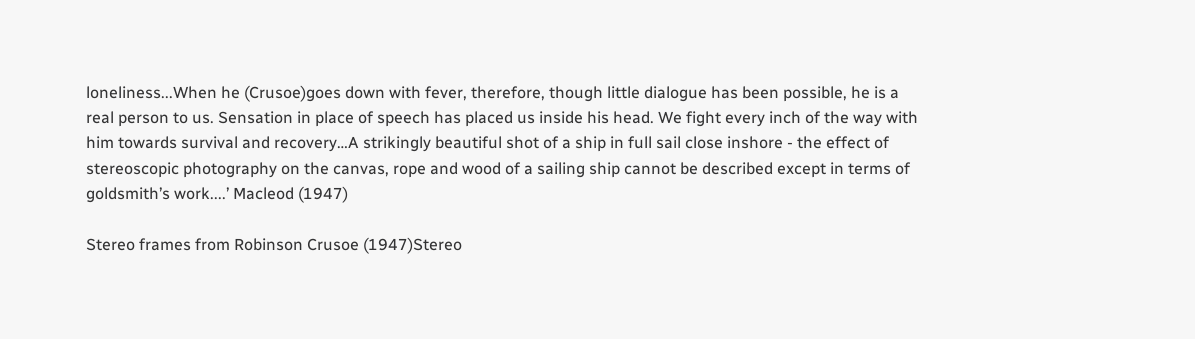loneliness...When he (Crusoe)goes down with fever, therefore, though little dialogue has been possible, he is a real person to us. Sensation in place of speech has placed us inside his head. We fight every inch of the way with him towards survival and recovery…A strikingly beautiful shot of a ship in full sail close inshore - the effect of stereoscopic photography on the canvas, rope and wood of a sailing ship cannot be described except in terms of goldsmith’s work....’ Macleod (1947)

Stereo frames from Robinson Crusoe (1947)Stereo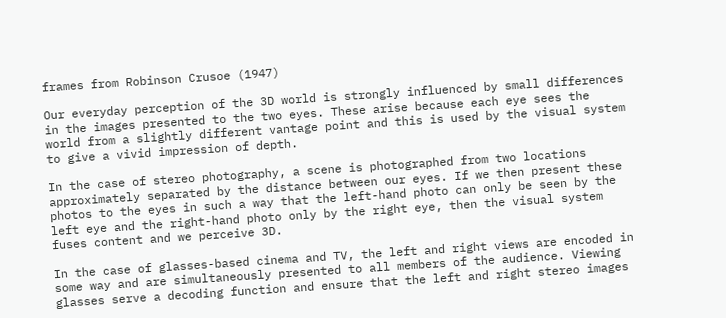frames from Robinson Crusoe (1947)

Our everyday perception of the 3D world is strongly influenced by small differences in the images presented to the two eyes. These arise because each eye sees the world from a slightly different vantage point and this is used by the visual system to give a vivid impression of depth.

In the case of stereo photography, a scene is photographed from two locations approximately separated by the distance between our eyes. If we then present these photos to the eyes in such a way that the left-hand photo can only be seen by the left eye and the right-hand photo only by the right eye, then the visual system fuses content and we perceive 3D.

In the case of glasses-based cinema and TV, the left and right views are encoded in some way and are simultaneously presented to all members of the audience. Viewing glasses serve a decoding function and ensure that the left and right stereo images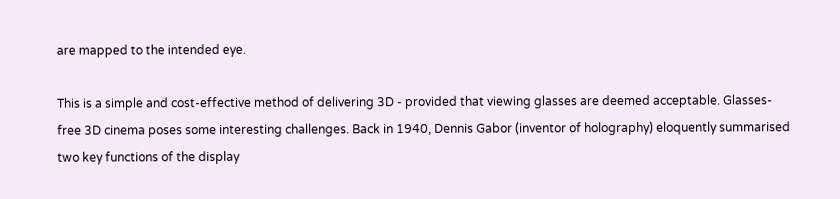are mapped to the intended eye.

This is a simple and cost-effective method of delivering 3D - provided that viewing glasses are deemed acceptable. Glasses-free 3D cinema poses some interesting challenges. Back in 1940, Dennis Gabor (inventor of holography) eloquently summarised two key functions of the display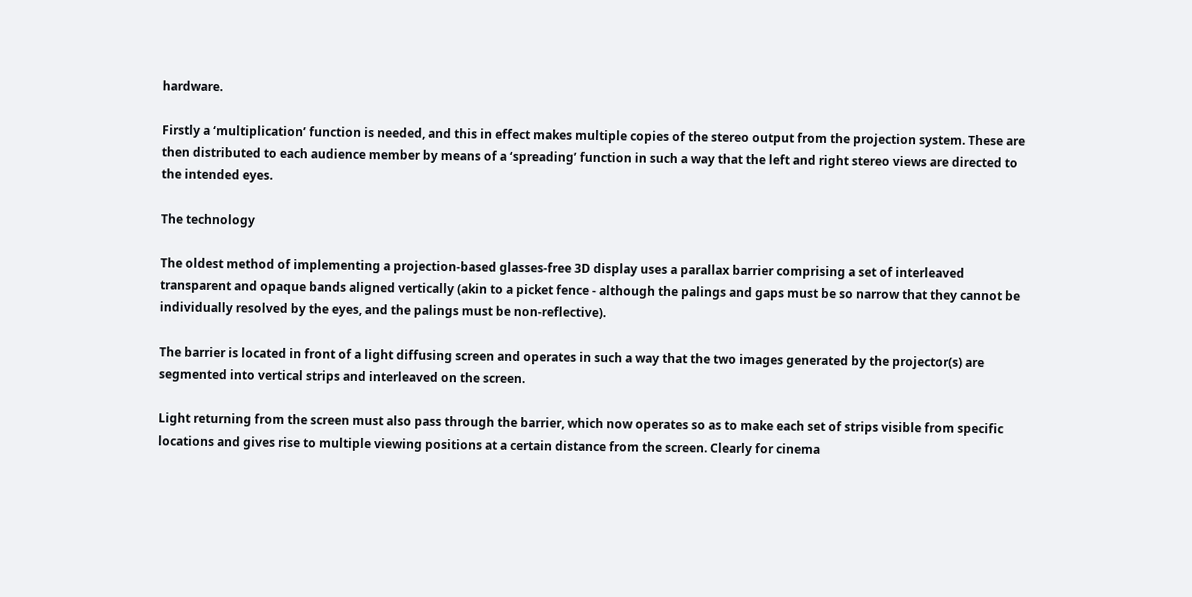hardware.

Firstly a ‘multiplication’ function is needed, and this in effect makes multiple copies of the stereo output from the projection system. These are then distributed to each audience member by means of a ‘spreading’ function in such a way that the left and right stereo views are directed to the intended eyes.

The technology

The oldest method of implementing a projection-based glasses-free 3D display uses a parallax barrier comprising a set of interleaved transparent and opaque bands aligned vertically (akin to a picket fence - although the palings and gaps must be so narrow that they cannot be individually resolved by the eyes, and the palings must be non-reflective).

The barrier is located in front of a light diffusing screen and operates in such a way that the two images generated by the projector(s) are segmented into vertical strips and interleaved on the screen.

Light returning from the screen must also pass through the barrier, which now operates so as to make each set of strips visible from specific locations and gives rise to multiple viewing positions at a certain distance from the screen. Clearly for cinema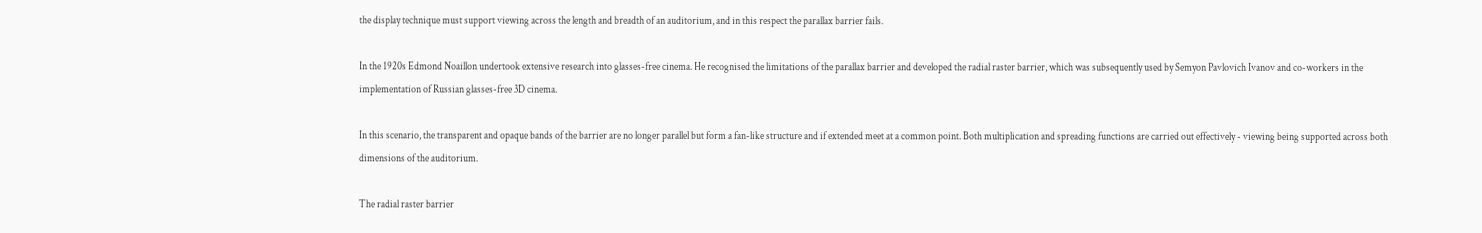the display technique must support viewing across the length and breadth of an auditorium, and in this respect the parallax barrier fails.

In the 1920s Edmond Noaillon undertook extensive research into glasses-free cinema. He recognised the limitations of the parallax barrier and developed the radial raster barrier, which was subsequently used by Semyon Pavlovich Ivanov and co-workers in the implementation of Russian glasses-free 3D cinema.

In this scenario, the transparent and opaque bands of the barrier are no longer parallel but form a fan-like structure and if extended meet at a common point. Both multiplication and spreading functions are carried out effectively - viewing being supported across both dimensions of the auditorium.

The radial raster barrier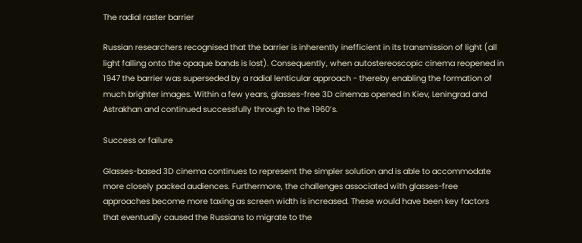The radial raster barrier

Russian researchers recognised that the barrier is inherently inefficient in its transmission of light (all light falling onto the opaque bands is lost). Consequently, when autostereoscopic cinema reopened in 1947 the barrier was superseded by a radial lenticular approach - thereby enabling the formation of much brighter images. Within a few years, glasses-free 3D cinemas opened in Kiev, Leningrad and Astrakhan and continued successfully through to the 1960’s.

Success or failure

Glasses-based 3D cinema continues to represent the simpler solution and is able to accommodate more closely packed audiences. Furthermore, the challenges associated with glasses-free approaches become more taxing as screen width is increased. These would have been key factors that eventually caused the Russians to migrate to the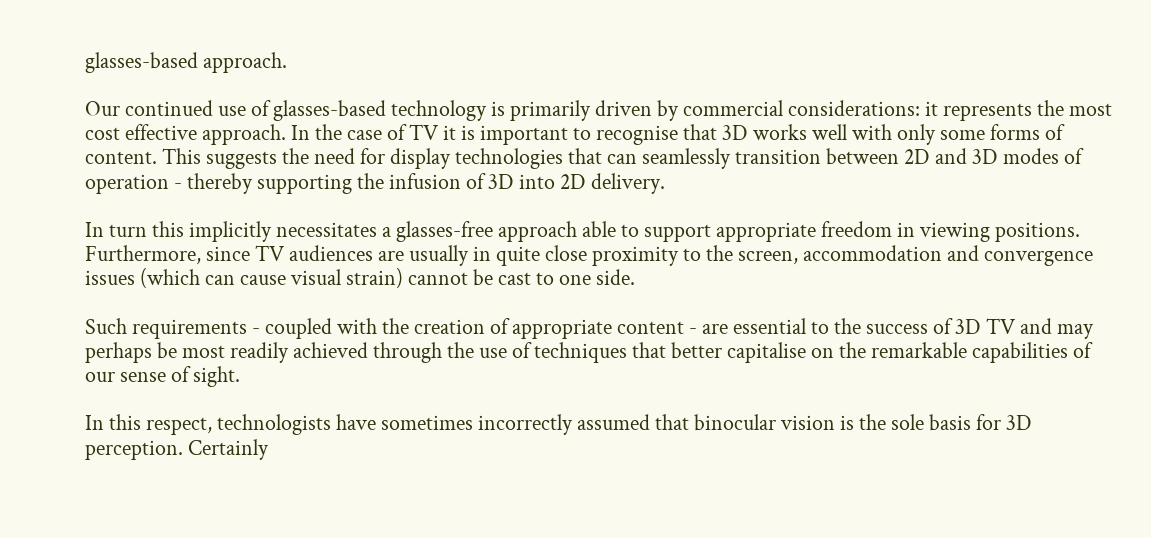glasses-based approach.

Our continued use of glasses-based technology is primarily driven by commercial considerations: it represents the most cost effective approach. In the case of TV it is important to recognise that 3D works well with only some forms of content. This suggests the need for display technologies that can seamlessly transition between 2D and 3D modes of operation - thereby supporting the infusion of 3D into 2D delivery.

In turn this implicitly necessitates a glasses-free approach able to support appropriate freedom in viewing positions. Furthermore, since TV audiences are usually in quite close proximity to the screen, accommodation and convergence issues (which can cause visual strain) cannot be cast to one side.

Such requirements - coupled with the creation of appropriate content - are essential to the success of 3D TV and may perhaps be most readily achieved through the use of techniques that better capitalise on the remarkable capabilities of our sense of sight.

In this respect, technologists have sometimes incorrectly assumed that binocular vision is the sole basis for 3D perception. Certainly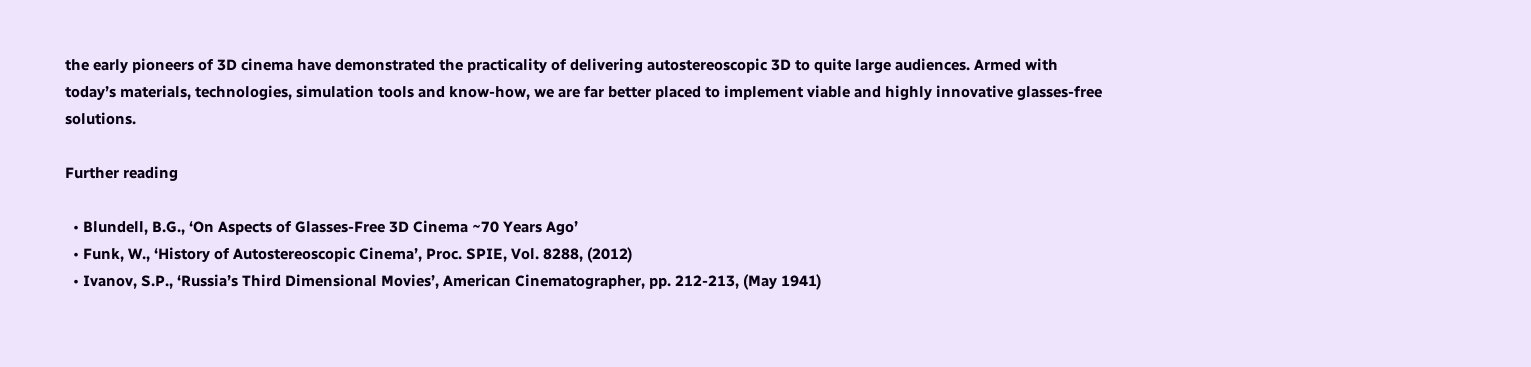the early pioneers of 3D cinema have demonstrated the practicality of delivering autostereoscopic 3D to quite large audiences. Armed with today’s materials, technologies, simulation tools and know-how, we are far better placed to implement viable and highly innovative glasses-free solutions.

Further reading

  • Blundell, B.G., ‘On Aspects of Glasses-Free 3D Cinema ~70 Years Ago’
  • Funk, W., ‘History of Autostereoscopic Cinema’, Proc. SPIE, Vol. 8288, (2012)
  • Ivanov, S.P., ‘Russia’s Third Dimensional Movies’, American Cinematographer, pp. 212-213, (May 1941)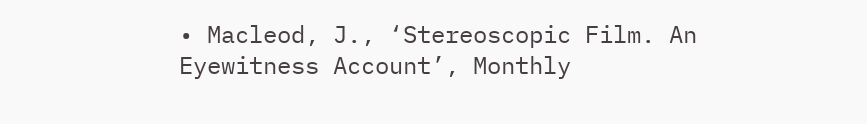• Macleod, J., ‘Stereoscopic Film. An Eyewitness Account’, Monthly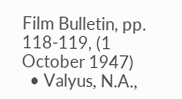Film Bulletin, pp. 118-119, (1 October 1947)
  • Valyus, N.A.,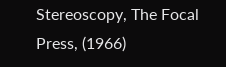Stereoscopy, The Focal Press, (1966)